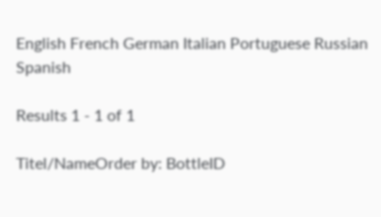English French German Italian Portuguese Russian Spanish

Results 1 - 1 of 1

Titel/NameOrder by: BottleID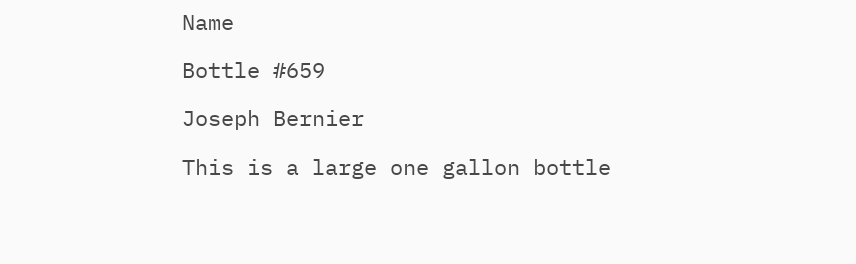Name

Bottle #659

Joseph Bernier

This is a large one gallon bottle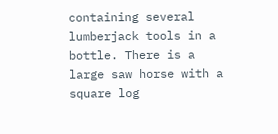containing several lumberjack tools in a bottle. There is a large saw horse with a square log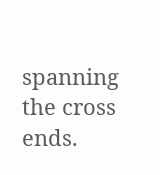spanning the cross ends.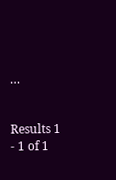…


Results 1 - 1 of 1